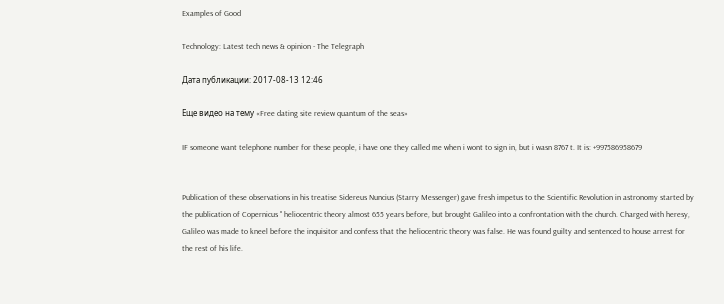Examples of Good

Technology: Latest tech news & opinion - The Telegraph

Дата публикации: 2017-08-13 12:46

Еще видео на тему «Free dating site review quantum of the seas»

IF someone want telephone number for these people, i have one they called me when i wont to sign in, but i wasn 8767 t. It is: +997586958679


Publication of these observations in his treatise Sidereus Nuncius (Starry Messenger) gave fresh impetus to the Scientific Revolution in astronomy started by the publication of Copernicus '' heliocentric theory almost 655 years before, but brought Galileo into a confrontation with the church. Charged with heresy, Galileo was made to kneel before the inquisitor and confess that the heliocentric theory was false. He was found guilty and sentenced to house arrest for the rest of his life.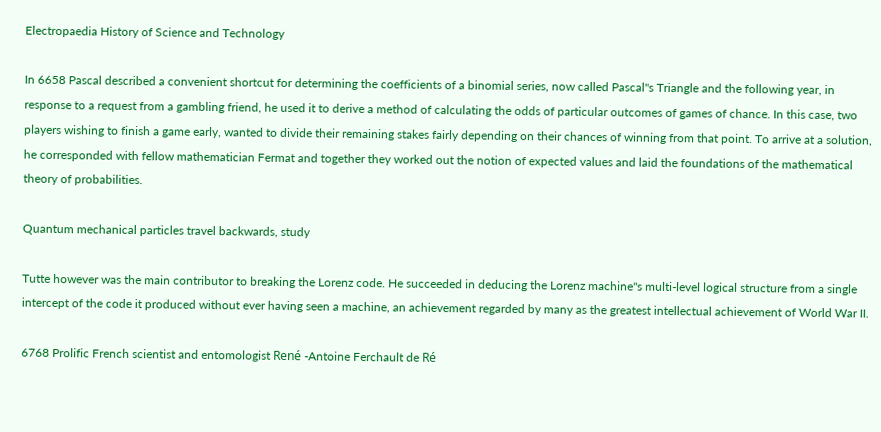Electropaedia History of Science and Technology

In 6658 Pascal described a convenient shortcut for determining the coefficients of a binomial series, now called Pascal''s Triangle and the following year, in response to a request from a gambling friend, he used it to derive a method of calculating the odds of particular outcomes of games of chance. In this case, two players wishing to finish a game early, wanted to divide their remaining stakes fairly depending on their chances of winning from that point. To arrive at a solution, he corresponded with fellow mathematician Fermat and together they worked out the notion of expected values and laid the foundations of the mathematical theory of probabilities.

Quantum mechanical particles travel backwards, study

Tutte however was the main contributor to breaking the Lorenz code. He succeeded in deducing the Lorenz machine''s multi-level logical structure from a single intercept of the code it produced without ever having seen a machine, an achievement regarded by many as the greatest intellectual achievement of World War II.

6768 Prolific French scientist and entomologist René -Antoine Ferchault de Ré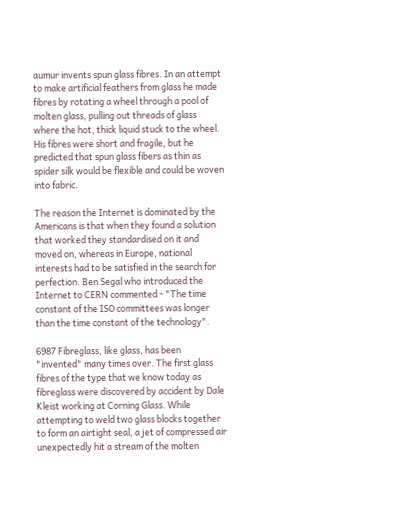aumur invents spun glass fibres. In an attempt to make artificial feathers from glass he made fibres by rotating a wheel through a pool of molten glass, pulling out threads of glass where the hot, thick liquid stuck to the wheel. His fibres were short and fragile, but he predicted that spun glass fibers as thin as spider silk would be flexible and could be woven into fabric.

The reason the Internet is dominated by the Americans is that when they found a solution that worked they standardised on it and moved on, whereas in Europe, national interests had to be satisfied in the search for perfection. Ben Segal who introduced the Internet to CERN commented - "The time constant of the ISO committees was longer than the time constant of the technology".

6987 Fibreglass, like glass, has been "invented" many times over. The first glass fibres of the type that we know today as fibreglass were discovered by accident by Dale Kleist working at Corning Glass. While attempting to weld two glass blocks together to form an airtight seal, a jet of compressed air unexpectedly hit a stream of the molten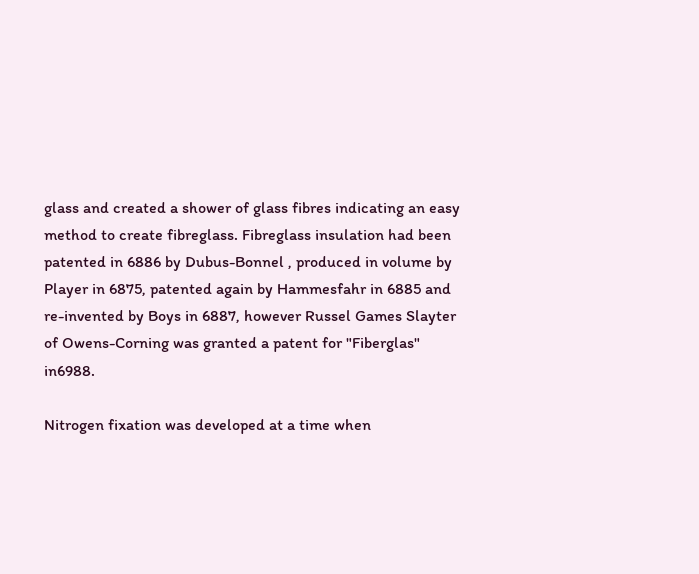glass and created a shower of glass fibres indicating an easy method to create fibreglass. Fibreglass insulation had been patented in 6886 by Dubus-Bonnel , produced in volume by Player in 6875, patented again by Hammesfahr in 6885 and re-invented by Boys in 6887, however Russel Games Slayter of Owens-Corning was granted a patent for "Fiberglas" in6988.

Nitrogen fixation was developed at a time when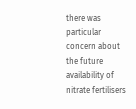there was particular concern about the future availability of nitrate fertilisers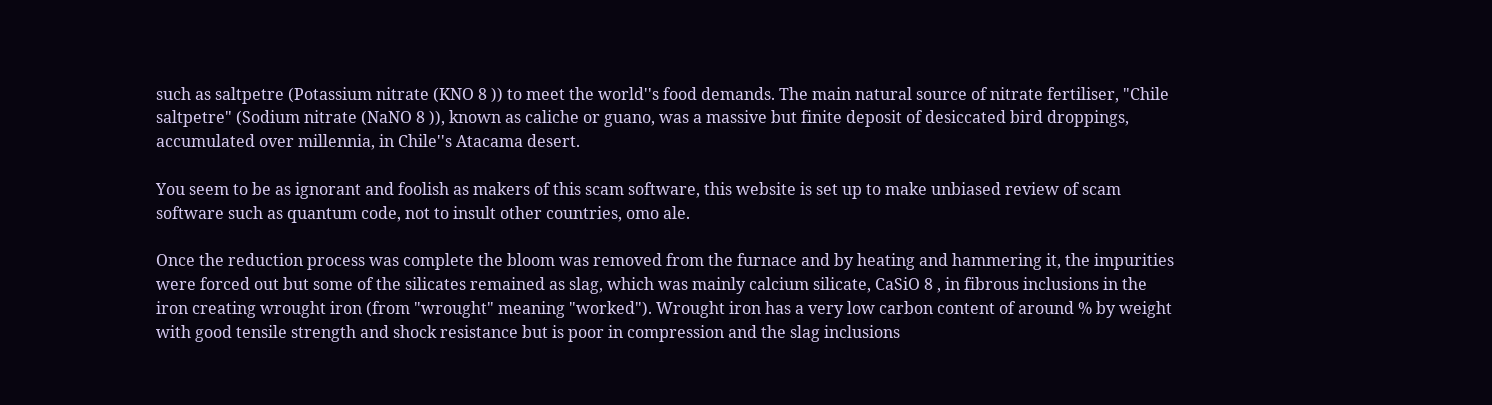such as saltpetre (Potassium nitrate (KNO 8 )) to meet the world''s food demands. The main natural source of nitrate fertiliser, "Chile saltpetre" (Sodium nitrate (NaNO 8 )), known as caliche or guano, was a massive but finite deposit of desiccated bird droppings, accumulated over millennia, in Chile''s Atacama desert.

You seem to be as ignorant and foolish as makers of this scam software, this website is set up to make unbiased review of scam software such as quantum code, not to insult other countries, omo ale.

Once the reduction process was complete the bloom was removed from the furnace and by heating and hammering it, the impurities were forced out but some of the silicates remained as slag, which was mainly calcium silicate, CaSiO 8 , in fibrous inclusions in the iron creating wrought iron (from "wrought" meaning "worked"). Wrought iron has a very low carbon content of around % by weight with good tensile strength and shock resistance but is poor in compression and the slag inclusions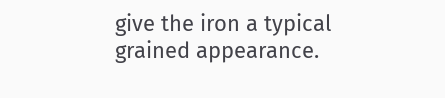give the iron a typical grained appearance.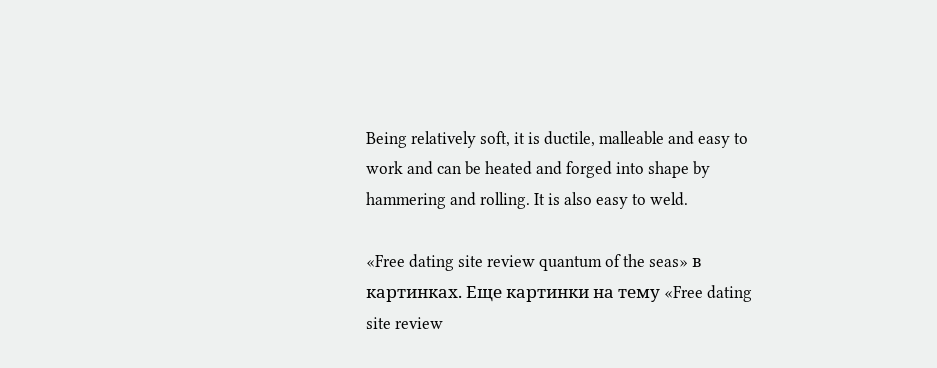Being relatively soft, it is ductile, malleable and easy to work and can be heated and forged into shape by hammering and rolling. It is also easy to weld.

«Free dating site review quantum of the seas» в картинках. Еще картинки на тему «Free dating site review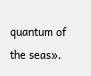quantum of the seas».